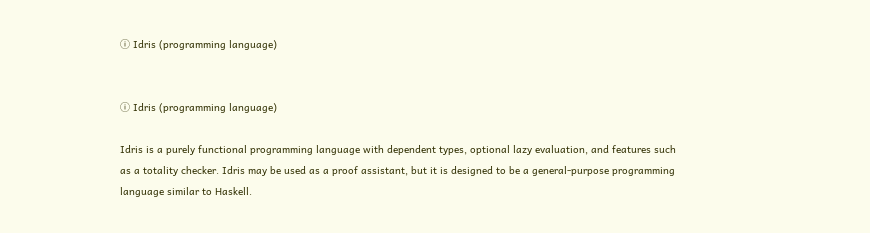ⓘ Idris (programming language)


ⓘ Idris (programming language)

Idris is a purely functional programming language with dependent types, optional lazy evaluation, and features such as a totality checker. Idris may be used as a proof assistant, but it is designed to be a general-purpose programming language similar to Haskell.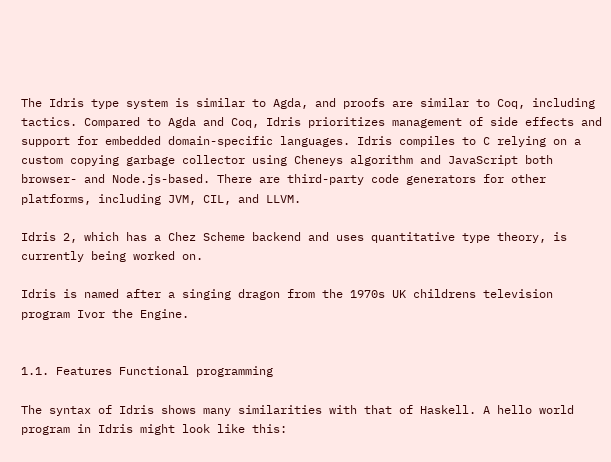The Idris type system is similar to Agda, and proofs are similar to Coq, including tactics. Compared to Agda and Coq, Idris prioritizes management of side effects and support for embedded domain-specific languages. Idris compiles to C relying on a custom copying garbage collector using Cheneys algorithm and JavaScript both browser- and Node.js-based. There are third-party code generators for other platforms, including JVM, CIL, and LLVM.

Idris 2, which has a Chez Scheme backend and uses quantitative type theory, is currently being worked on.

Idris is named after a singing dragon from the 1970s UK childrens television program Ivor the Engine.


1.1. Features Functional programming

The syntax of Idris shows many similarities with that of Haskell. A hello world program in Idris might look like this: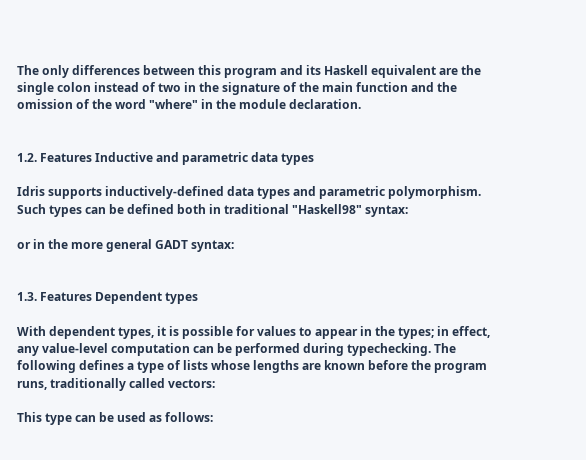The only differences between this program and its Haskell equivalent are the single colon instead of two in the signature of the main function and the omission of the word "where" in the module declaration.


1.2. Features Inductive and parametric data types

Idris supports inductively-defined data types and parametric polymorphism. Such types can be defined both in traditional "Haskell98" syntax:

or in the more general GADT syntax:


1.3. Features Dependent types

With dependent types, it is possible for values to appear in the types; in effect, any value-level computation can be performed during typechecking. The following defines a type of lists whose lengths are known before the program runs, traditionally called vectors:

This type can be used as follows: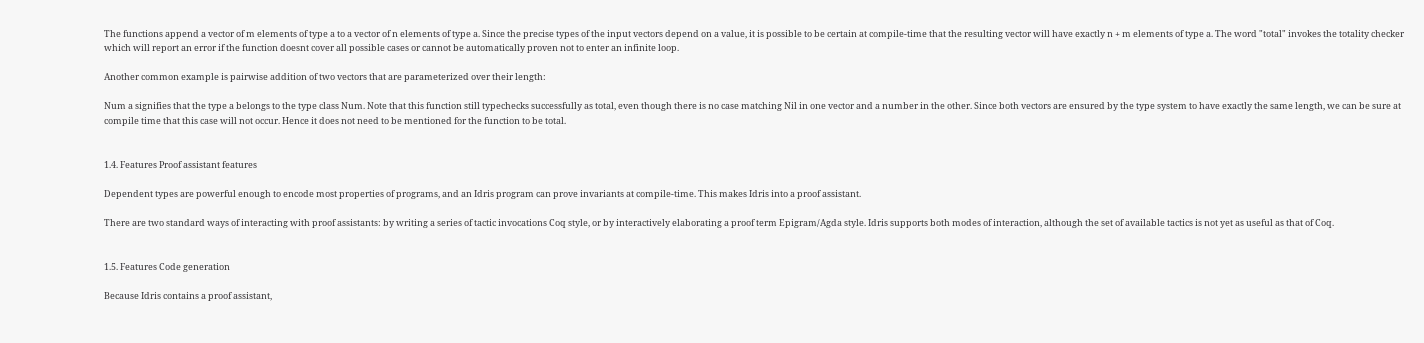The functions append a vector of m elements of type a to a vector of n elements of type a. Since the precise types of the input vectors depend on a value, it is possible to be certain at compile-time that the resulting vector will have exactly n + m elements of type a. The word "total" invokes the totality checker which will report an error if the function doesnt cover all possible cases or cannot be automatically proven not to enter an infinite loop.

Another common example is pairwise addition of two vectors that are parameterized over their length:

Num a signifies that the type a belongs to the type class Num. Note that this function still typechecks successfully as total, even though there is no case matching Nil in one vector and a number in the other. Since both vectors are ensured by the type system to have exactly the same length, we can be sure at compile time that this case will not occur. Hence it does not need to be mentioned for the function to be total.


1.4. Features Proof assistant features

Dependent types are powerful enough to encode most properties of programs, and an Idris program can prove invariants at compile-time. This makes Idris into a proof assistant.

There are two standard ways of interacting with proof assistants: by writing a series of tactic invocations Coq style, or by interactively elaborating a proof term Epigram/Agda style. Idris supports both modes of interaction, although the set of available tactics is not yet as useful as that of Coq.


1.5. Features Code generation

Because Idris contains a proof assistant,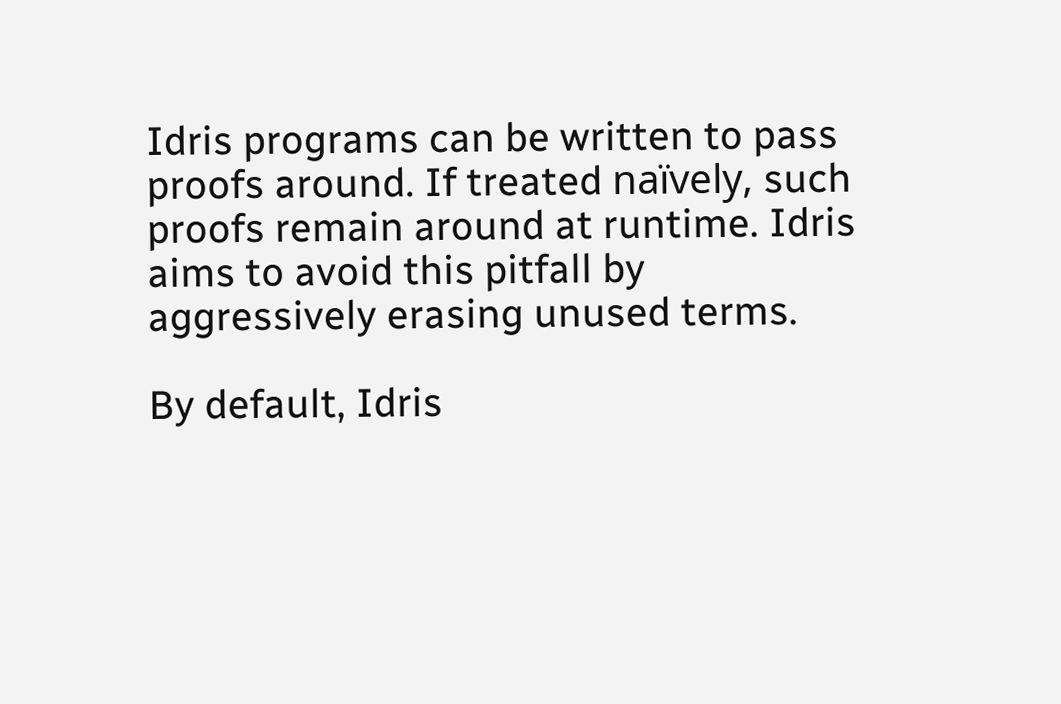Idris programs can be written to pass proofs around. If treated naïvely, such proofs remain around at runtime. Idris aims to avoid this pitfall by aggressively erasing unused terms.

By default, Idris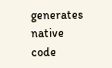generates native code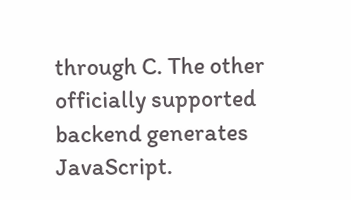through C. The other officially supported backend generates JavaScript.